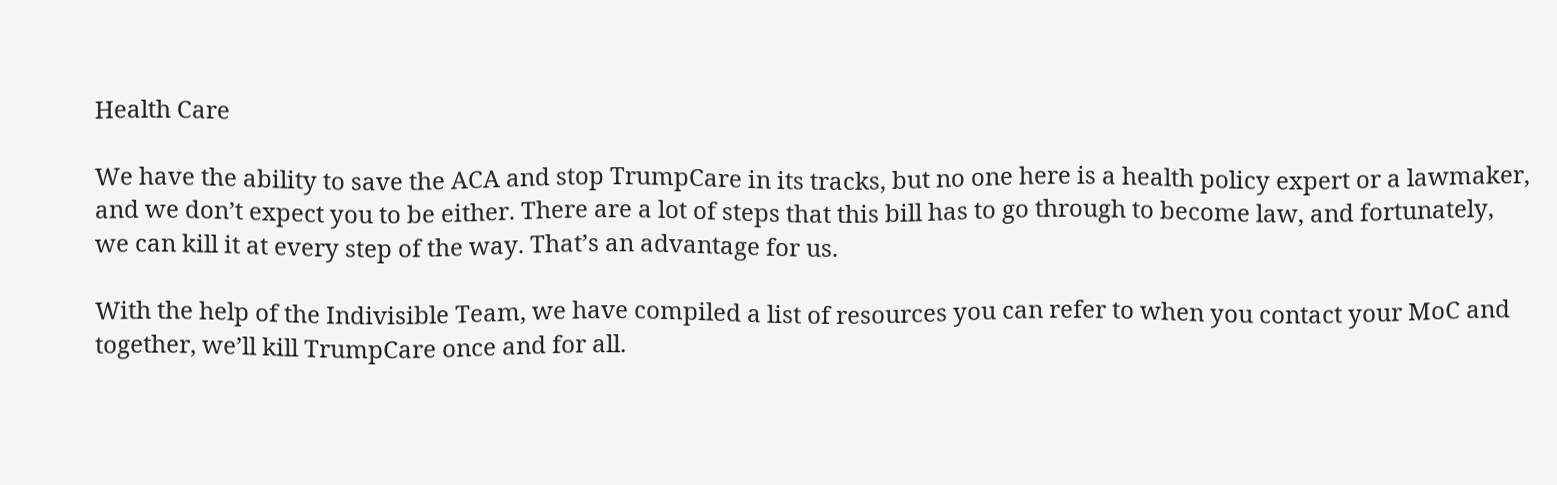Health Care

We have the ability to save the ACA and stop TrumpCare in its tracks, but no one here is a health policy expert or a lawmaker, and we don’t expect you to be either. There are a lot of steps that this bill has to go through to become law, and fortunately, we can kill it at every step of the way. That’s an advantage for us.

With the help of the Indivisible Team, we have compiled a list of resources you can refer to when you contact your MoC and together, we’ll kill TrumpCare once and for all.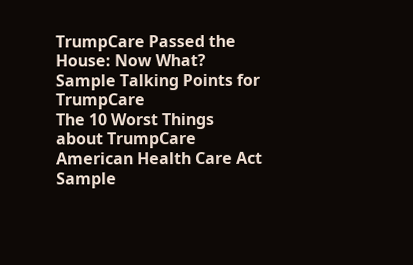TrumpCare Passed the House: Now What?
Sample Talking Points for TrumpCare
The 10 Worst Things about TrumpCare
American Health Care Act
Sample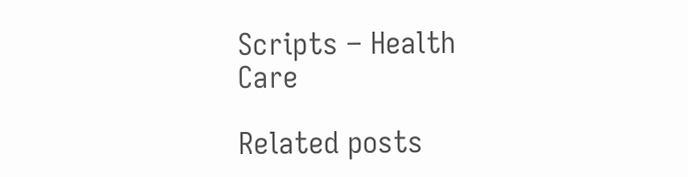Scripts – Health Care

Related posts